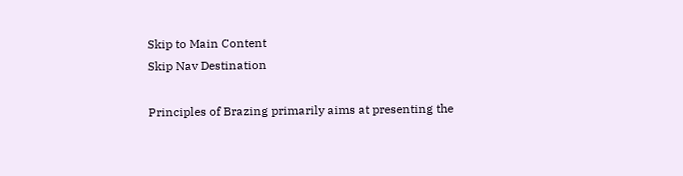Skip to Main Content
Skip Nav Destination

Principles of Brazing primarily aims at presenting the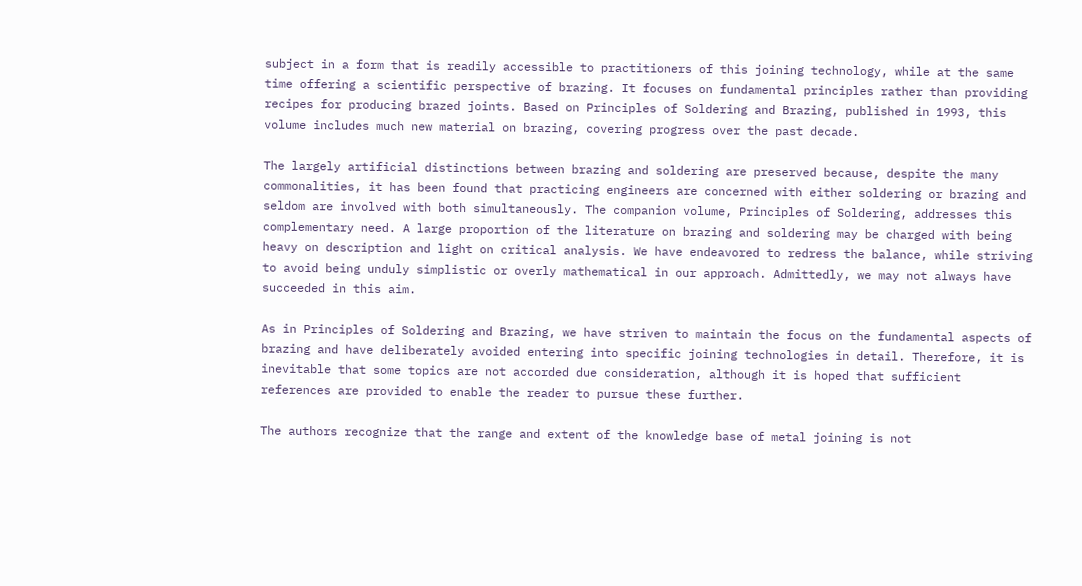subject in a form that is readily accessible to practitioners of this joining technology, while at the same time offering a scientific perspective of brazing. It focuses on fundamental principles rather than providing recipes for producing brazed joints. Based on Principles of Soldering and Brazing, published in 1993, this volume includes much new material on brazing, covering progress over the past decade.

The largely artificial distinctions between brazing and soldering are preserved because, despite the many commonalities, it has been found that practicing engineers are concerned with either soldering or brazing and seldom are involved with both simultaneously. The companion volume, Principles of Soldering, addresses this complementary need. A large proportion of the literature on brazing and soldering may be charged with being heavy on description and light on critical analysis. We have endeavored to redress the balance, while striving to avoid being unduly simplistic or overly mathematical in our approach. Admittedly, we may not always have succeeded in this aim.

As in Principles of Soldering and Brazing, we have striven to maintain the focus on the fundamental aspects of brazing and have deliberately avoided entering into specific joining technologies in detail. Therefore, it is inevitable that some topics are not accorded due consideration, although it is hoped that sufficient references are provided to enable the reader to pursue these further.

The authors recognize that the range and extent of the knowledge base of metal joining is not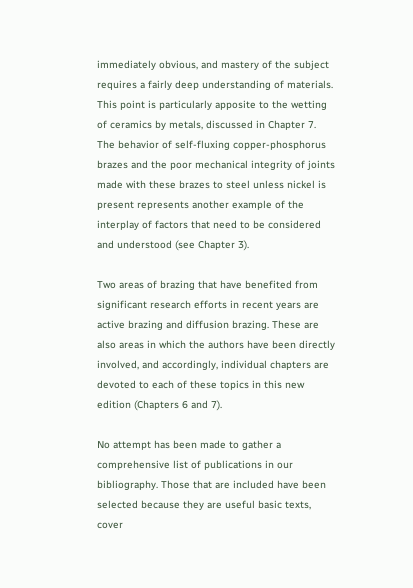immediately obvious, and mastery of the subject requires a fairly deep understanding of materials. This point is particularly apposite to the wetting of ceramics by metals, discussed in Chapter 7. The behavior of self-fluxing copper-phosphorus brazes and the poor mechanical integrity of joints made with these brazes to steel unless nickel is present represents another example of the interplay of factors that need to be considered and understood (see Chapter 3).

Two areas of brazing that have benefited from significant research efforts in recent years are active brazing and diffusion brazing. These are also areas in which the authors have been directly involved, and accordingly, individual chapters are devoted to each of these topics in this new edition (Chapters 6 and 7).

No attempt has been made to gather a comprehensive list of publications in our bibliography. Those that are included have been selected because they are useful basic texts, cover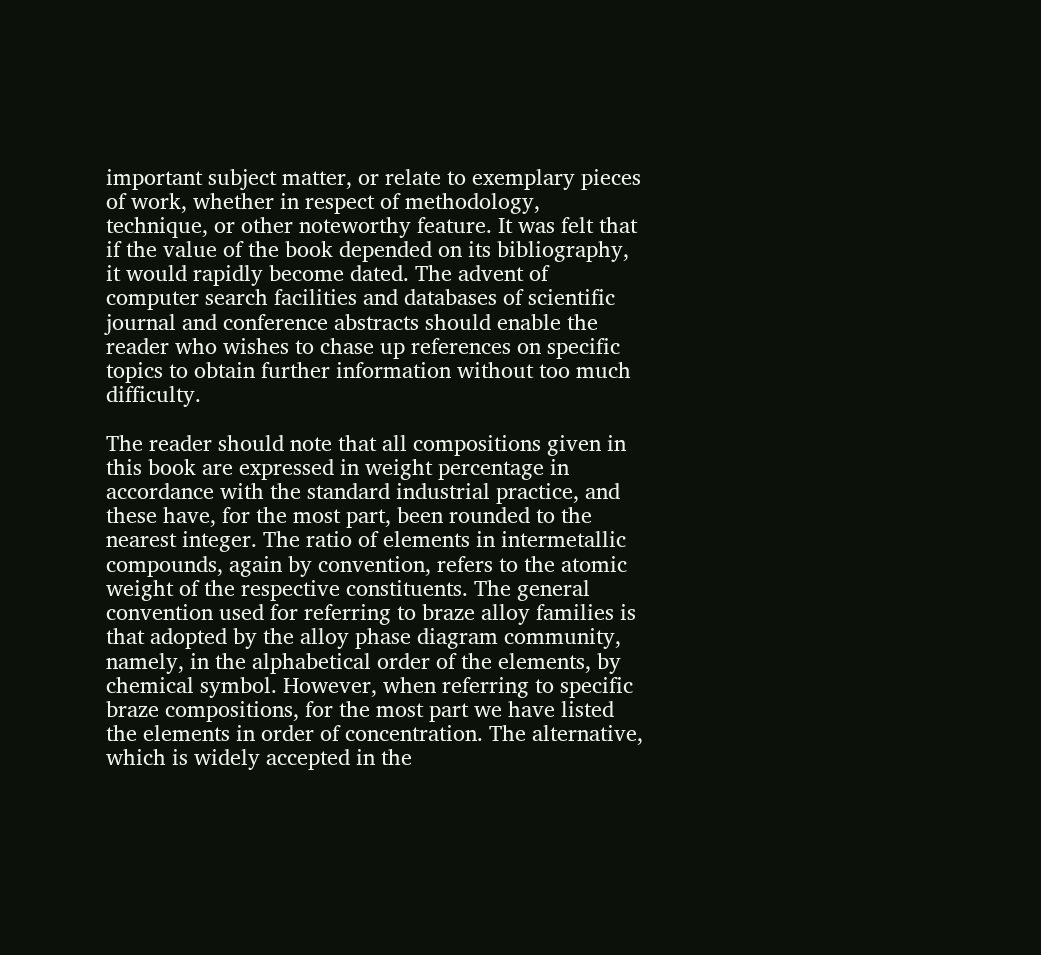important subject matter, or relate to exemplary pieces of work, whether in respect of methodology, technique, or other noteworthy feature. It was felt that if the value of the book depended on its bibliography, it would rapidly become dated. The advent of computer search facilities and databases of scientific journal and conference abstracts should enable the reader who wishes to chase up references on specific topics to obtain further information without too much difficulty.

The reader should note that all compositions given in this book are expressed in weight percentage in accordance with the standard industrial practice, and these have, for the most part, been rounded to the nearest integer. The ratio of elements in intermetallic compounds, again by convention, refers to the atomic weight of the respective constituents. The general convention used for referring to braze alloy families is that adopted by the alloy phase diagram community, namely, in the alphabetical order of the elements, by chemical symbol. However, when referring to specific braze compositions, for the most part we have listed the elements in order of concentration. The alternative, which is widely accepted in the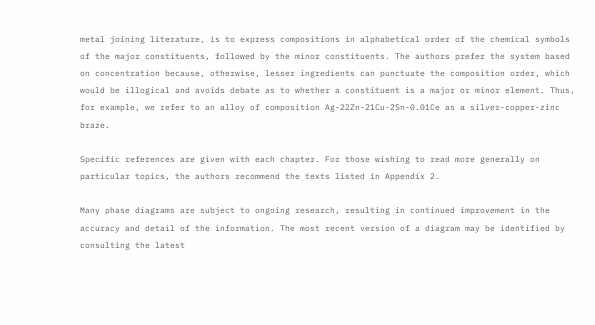metal joining literature, is to express compositions in alphabetical order of the chemical symbols of the major constituents, followed by the minor constituents. The authors prefer the system based on concentration because, otherwise, lesser ingredients can punctuate the composition order, which would be illogical and avoids debate as to whether a constituent is a major or minor element. Thus, for example, we refer to an alloy of composition Ag-22Zn-21Cu-2Sn-0.01Ce as a silver-copper-zinc braze.

Specific references are given with each chapter. For those wishing to read more generally on particular topics, the authors recommend the texts listed in Appendix 2.

Many phase diagrams are subject to ongoing research, resulting in continued improvement in the accuracy and detail of the information. The most recent version of a diagram may be identified by consulting the latest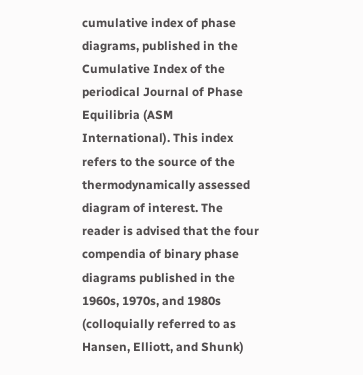cumulative index of phase diagrams, published in the Cumulative Index of the periodical Journal of Phase Equilibria (ASM International). This index refers to the source of the thermodynamically assessed diagram of interest. The reader is advised that the four compendia of binary phase diagrams published in the 1960s, 1970s, and 1980s (colloquially referred to as Hansen, Elliott, and Shunk)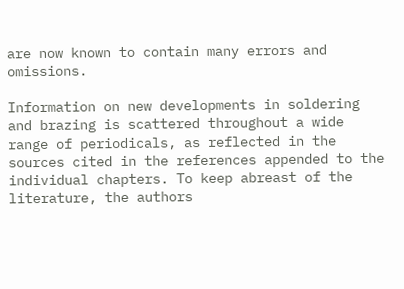are now known to contain many errors and omissions.

Information on new developments in soldering and brazing is scattered throughout a wide range of periodicals, as reflected in the sources cited in the references appended to the individual chapters. To keep abreast of the literature, the authors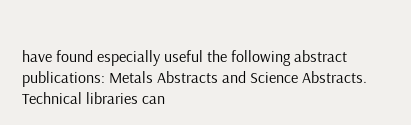have found especially useful the following abstract publications: Metals Abstracts and Science Abstracts. Technical libraries can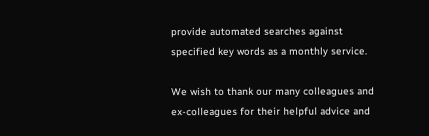provide automated searches against specified key words as a monthly service.

We wish to thank our many colleagues and ex-colleagues for their helpful advice and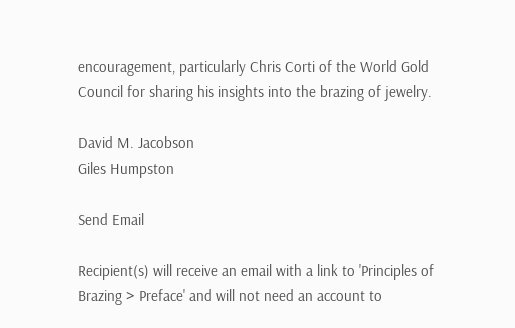encouragement, particularly Chris Corti of the World Gold Council for sharing his insights into the brazing of jewelry.

David M. Jacobson
Giles Humpston

Send Email

Recipient(s) will receive an email with a link to 'Principles of Brazing > Preface' and will not need an account to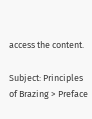access the content.

Subject: Principles of Brazing > Preface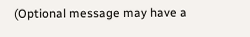(Optional message may have a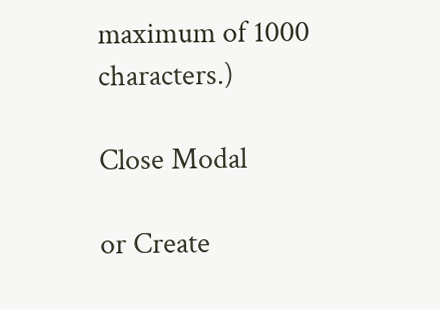maximum of 1000 characters.)

Close Modal

or Create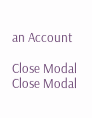an Account

Close Modal
Close Modal